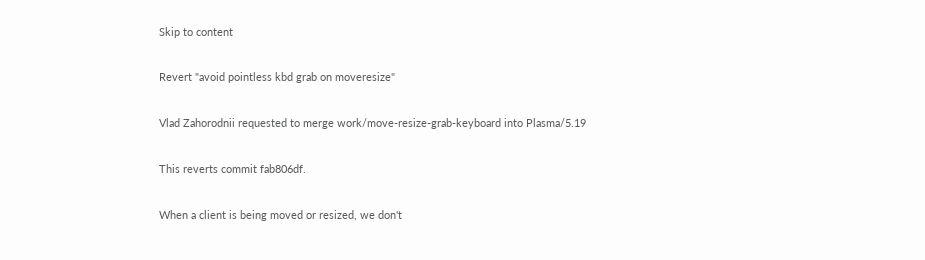Skip to content

Revert "avoid pointless kbd grab on moveresize"

Vlad Zahorodnii requested to merge work/move-resize-grab-keyboard into Plasma/5.19

This reverts commit fab806df.

When a client is being moved or resized, we don't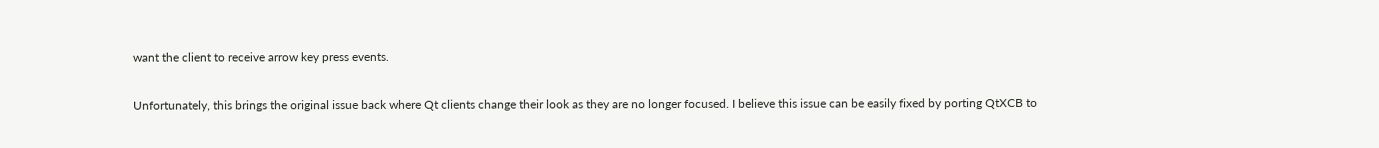want the client to receive arrow key press events.

Unfortunately, this brings the original issue back where Qt clients change their look as they are no longer focused. I believe this issue can be easily fixed by porting QtXCB to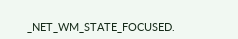_NET_WM_STATE_FOCUSED.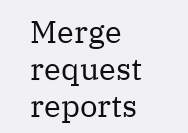Merge request reports